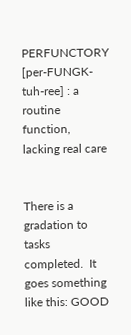PERFUNCTORY [per-FUNGK-tuh-ree] : a routine function, lacking real care


There is a gradation to tasks completed.  It goes something like this: GOOD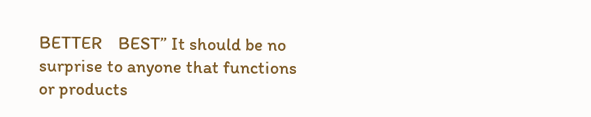BETTER    BEST” It should be no surprise to anyone that functions or products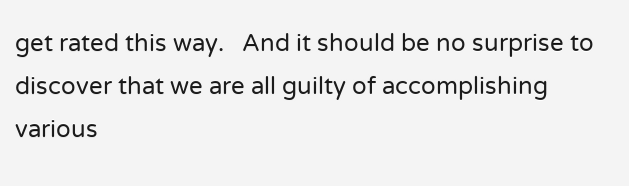get rated this way.   And it should be no surprise to discover that we are all guilty of accomplishing various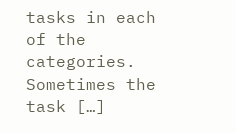tasks in each of the categories. Sometimes the task […]